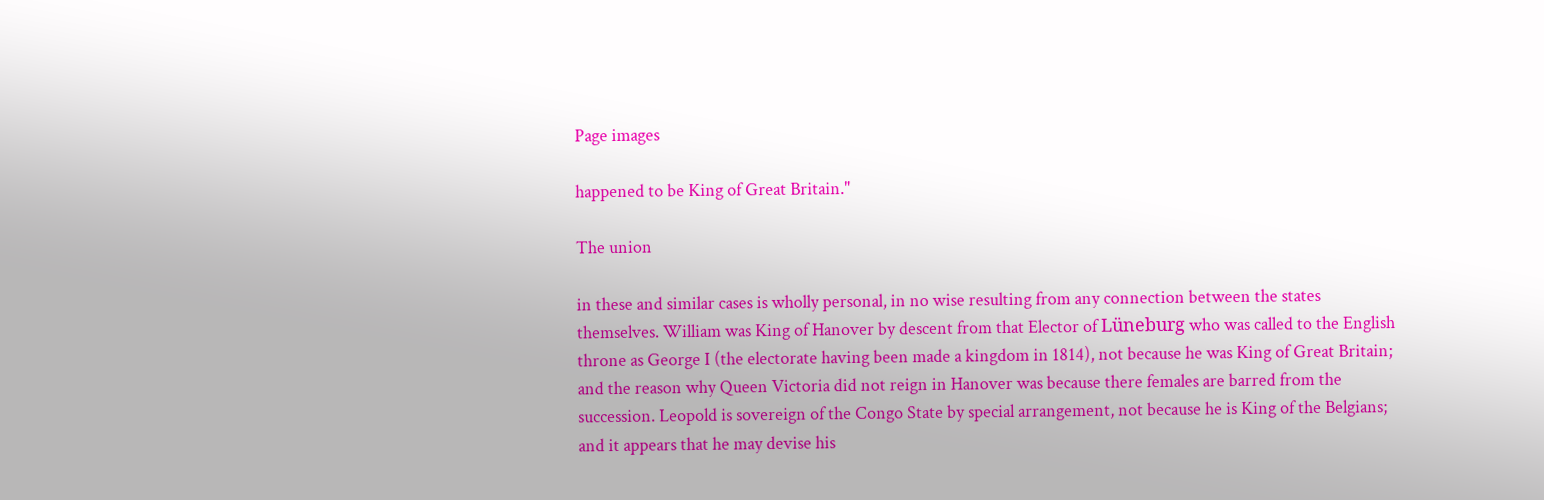Page images

happened to be King of Great Britain."

The union

in these and similar cases is wholly personal, in no wise resulting from any connection between the states themselves. William was King of Hanover by descent from that Elector of Lüneburg who was called to the English throne as George I (the electorate having been made a kingdom in 1814), not because he was King of Great Britain; and the reason why Queen Victoria did not reign in Hanover was because there females are barred from the succession. Leopold is sovereign of the Congo State by special arrangement, not because he is King of the Belgians; and it appears that he may devise his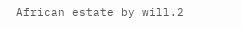African estate by will.2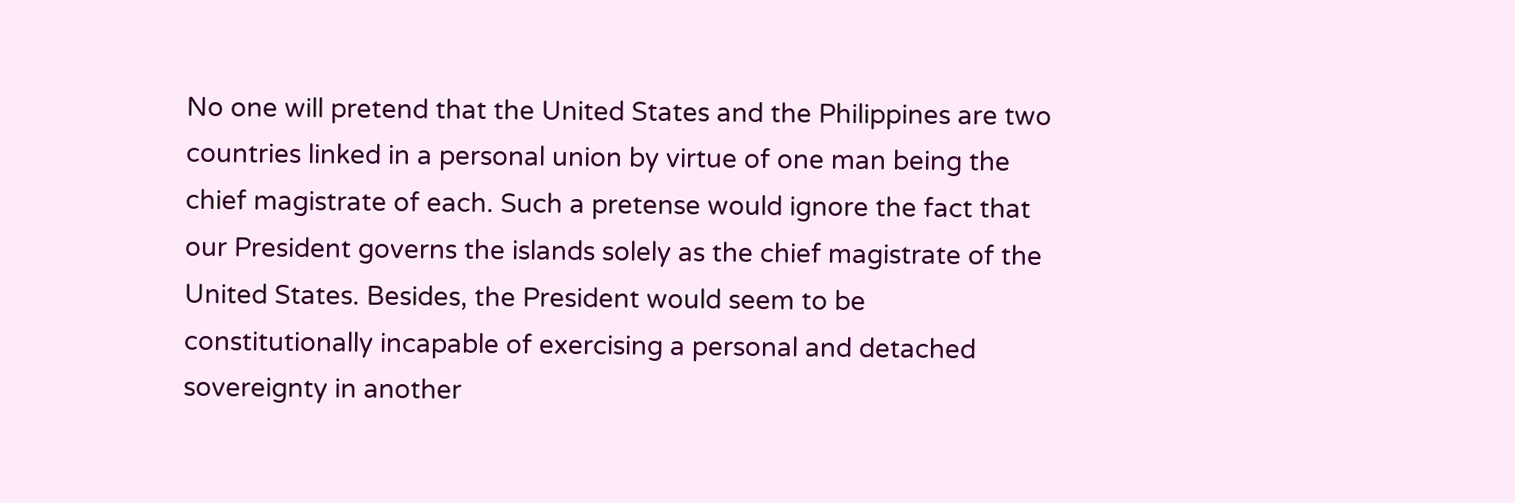No one will pretend that the United States and the Philippines are two countries linked in a personal union by virtue of one man being the chief magistrate of each. Such a pretense would ignore the fact that our President governs the islands solely as the chief magistrate of the United States. Besides, the President would seem to be constitutionally incapable of exercising a personal and detached sovereignty in another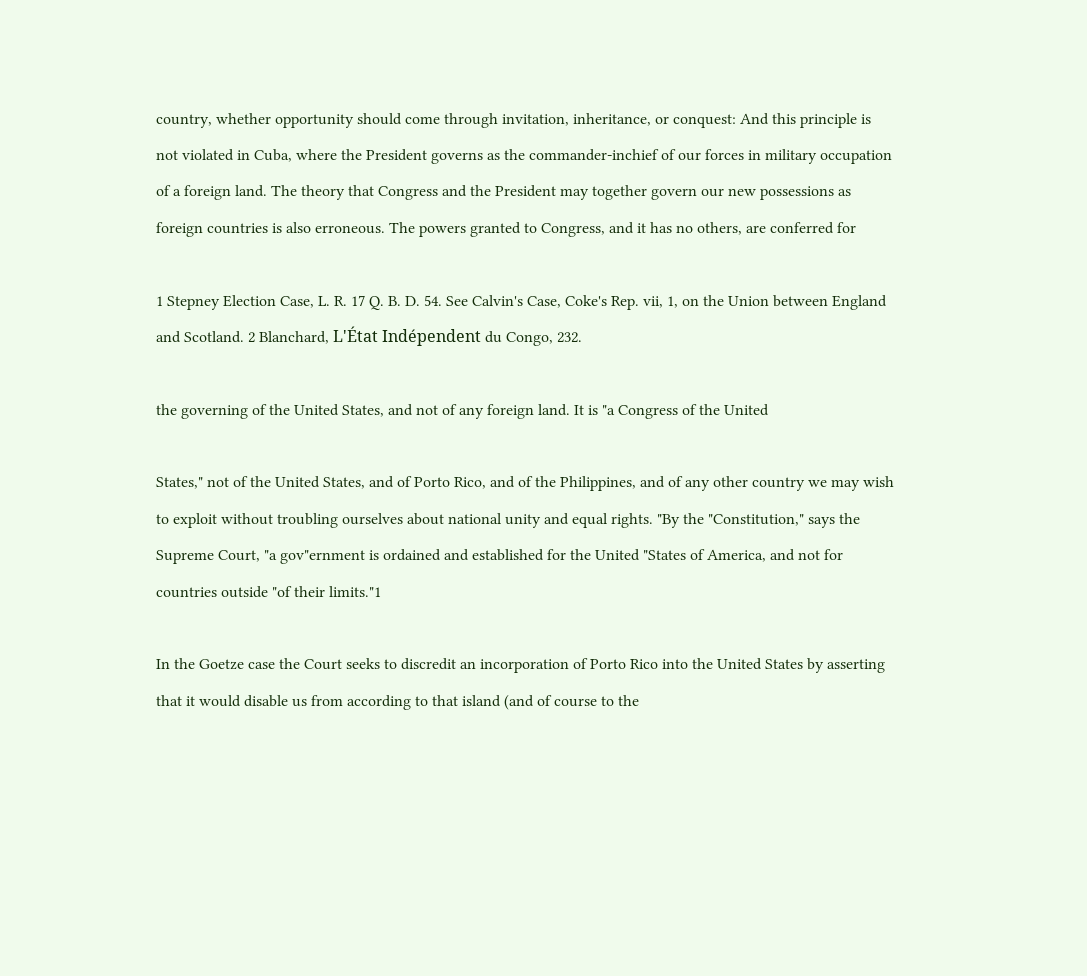country, whether opportunity should come through invitation, inheritance, or conquest: And this principle is not violated in Cuba, where the President governs as the commander-inchief of our forces in military occupation of a foreign land. The theory that Congress and the President may together govern our new possessions as foreign countries is also erroneous. The powers granted to Congress, and it has no others, are conferred for

1 Stepney Election Case, L. R. 17 Q. B. D. 54. See Calvin's Case, Coke's Rep. vii, 1, on the Union between England and Scotland. 2 Blanchard, L'État Indépendent du Congo, 232.

the governing of the United States, and not of any foreign land. It is "a Congress of the United

States," not of the United States, and of Porto Rico, and of the Philippines, and of any other country we may wish to exploit without troubling ourselves about national unity and equal rights. "By the "Constitution," says the Supreme Court, "a gov"ernment is ordained and established for the United "States of America, and not for countries outside "of their limits."1

In the Goetze case the Court seeks to discredit an incorporation of Porto Rico into the United States by asserting that it would disable us from according to that island (and of course to the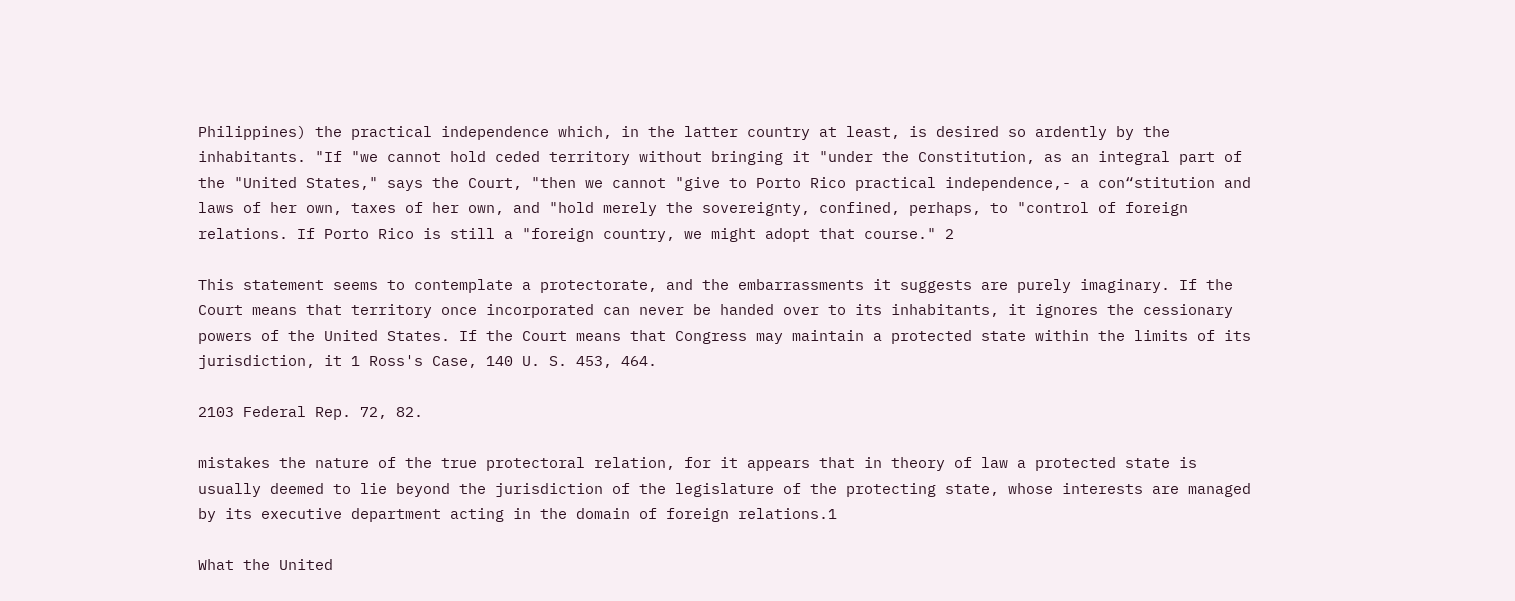Philippines) the practical independence which, in the latter country at least, is desired so ardently by the inhabitants. "If "we cannot hold ceded territory without bringing it "under the Constitution, as an integral part of the "United States," says the Court, "then we cannot "give to Porto Rico practical independence,- a con“stitution and laws of her own, taxes of her own, and "hold merely the sovereignty, confined, perhaps, to "control of foreign relations. If Porto Rico is still a "foreign country, we might adopt that course." 2

This statement seems to contemplate a protectorate, and the embarrassments it suggests are purely imaginary. If the Court means that territory once incorporated can never be handed over to its inhabitants, it ignores the cessionary powers of the United States. If the Court means that Congress may maintain a protected state within the limits of its jurisdiction, it 1 Ross's Case, 140 U. S. 453, 464.

2103 Federal Rep. 72, 82.

mistakes the nature of the true protectoral relation, for it appears that in theory of law a protected state is usually deemed to lie beyond the jurisdiction of the legislature of the protecting state, whose interests are managed by its executive department acting in the domain of foreign relations.1

What the United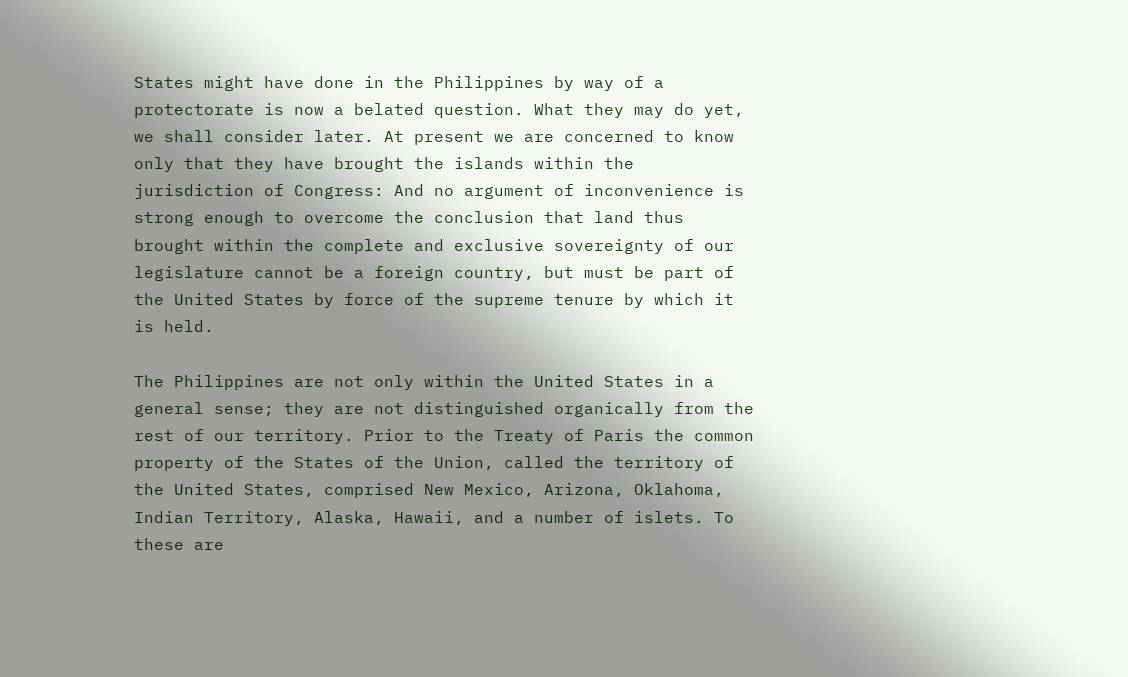States might have done in the Philippines by way of a protectorate is now a belated question. What they may do yet, we shall consider later. At present we are concerned to know only that they have brought the islands within the jurisdiction of Congress: And no argument of inconvenience is strong enough to overcome the conclusion that land thus brought within the complete and exclusive sovereignty of our legislature cannot be a foreign country, but must be part of the United States by force of the supreme tenure by which it is held.

The Philippines are not only within the United States in a general sense; they are not distinguished organically from the rest of our territory. Prior to the Treaty of Paris the common property of the States of the Union, called the territory of the United States, comprised New Mexico, Arizona, Oklahoma, Indian Territory, Alaska, Hawaii, and a number of islets. To these are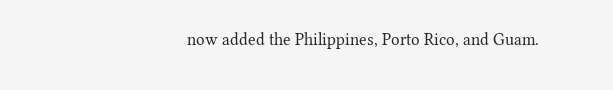now added the Philippines, Porto Rico, and Guam.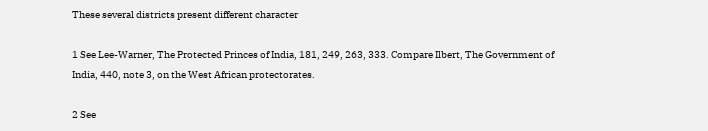These several districts present different character

1 See Lee-Warner, The Protected Princes of India, 181, 249, 263, 333. Compare Ilbert, The Government of India, 440, note 3, on the West African protectorates.

2 See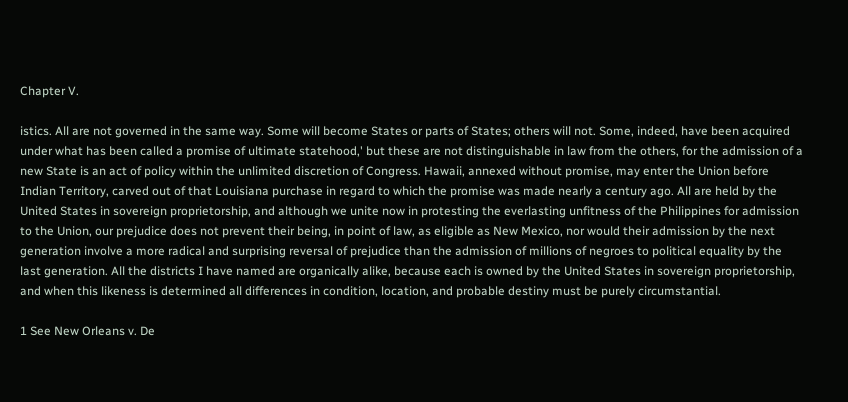Chapter V.

istics. All are not governed in the same way. Some will become States or parts of States; others will not. Some, indeed, have been acquired under what has been called a promise of ultimate statehood,' but these are not distinguishable in law from the others, for the admission of a new State is an act of policy within the unlimited discretion of Congress. Hawaii, annexed without promise, may enter the Union before Indian Territory, carved out of that Louisiana purchase in regard to which the promise was made nearly a century ago. All are held by the United States in sovereign proprietorship, and although we unite now in protesting the everlasting unfitness of the Philippines for admission to the Union, our prejudice does not prevent their being, in point of law, as eligible as New Mexico, nor would their admission by the next generation involve a more radical and surprising reversal of prejudice than the admission of millions of negroes to political equality by the last generation. All the districts I have named are organically alike, because each is owned by the United States in sovereign proprietorship, and when this likeness is determined all differences in condition, location, and probable destiny must be purely circumstantial.

1 See New Orleans v. De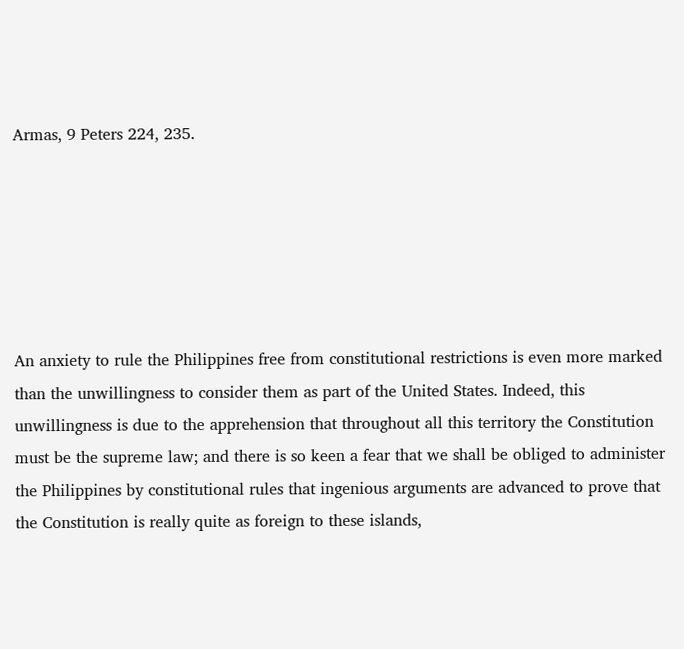Armas, 9 Peters 224, 235.






An anxiety to rule the Philippines free from constitutional restrictions is even more marked than the unwillingness to consider them as part of the United States. Indeed, this unwillingness is due to the apprehension that throughout all this territory the Constitution must be the supreme law; and there is so keen a fear that we shall be obliged to administer the Philippines by constitutional rules that ingenious arguments are advanced to prove that the Constitution is really quite as foreign to these islands,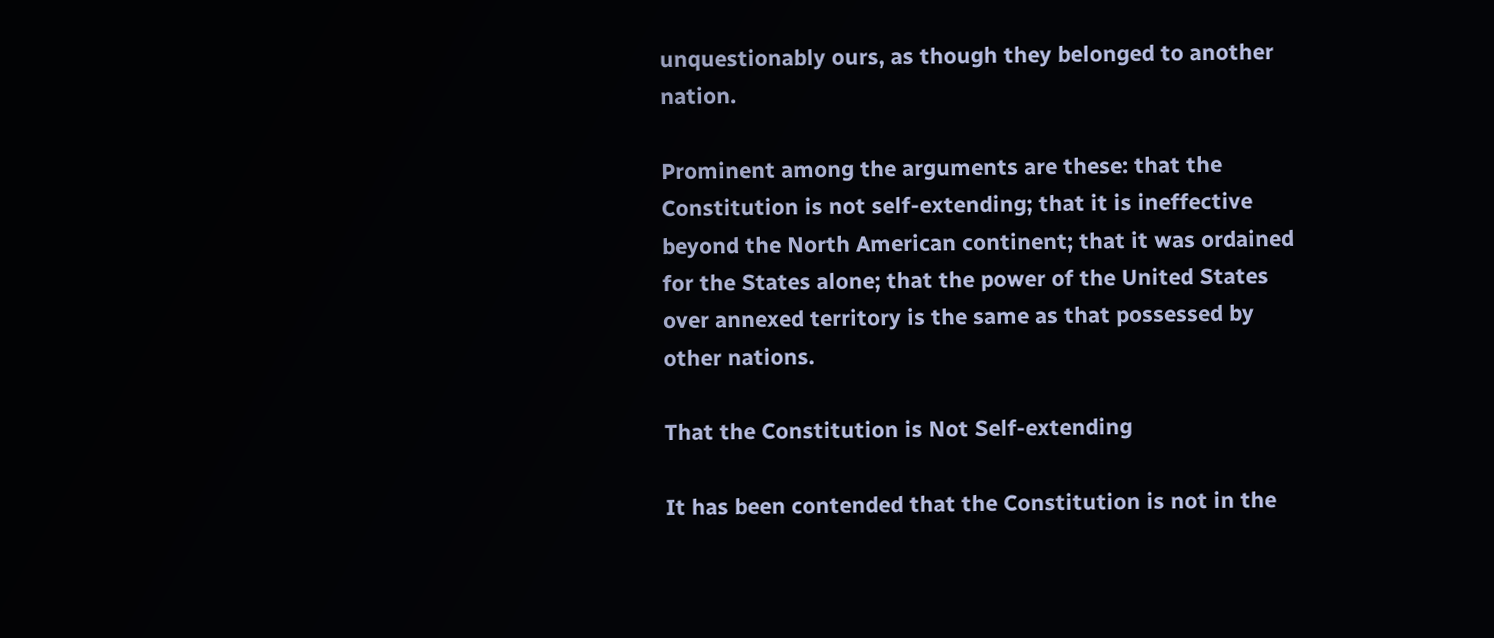unquestionably ours, as though they belonged to another nation.

Prominent among the arguments are these: that the Constitution is not self-extending; that it is ineffective beyond the North American continent; that it was ordained for the States alone; that the power of the United States over annexed territory is the same as that possessed by other nations.

That the Constitution is Not Self-extending

It has been contended that the Constitution is not in the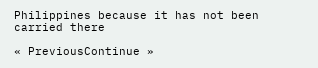Philippines because it has not been carried there

« PreviousContinue »